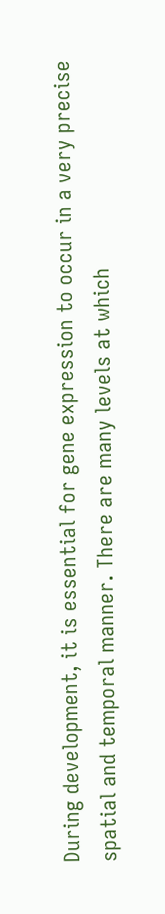During development, it is essential for gene expression to occur in a very precise spatial and temporal manner. There are many levels at which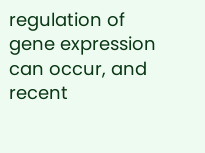regulation of gene expression can occur, and recent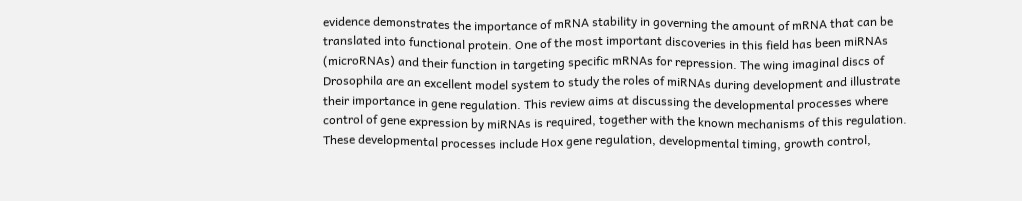evidence demonstrates the importance of mRNA stability in governing the amount of mRNA that can be translated into functional protein. One of the most important discoveries in this field has been miRNAs (microRNAs) and their function in targeting specific mRNAs for repression. The wing imaginal discs of Drosophila are an excellent model system to study the roles of miRNAs during development and illustrate their importance in gene regulation. This review aims at discussing the developmental processes where control of gene expression by miRNAs is required, together with the known mechanisms of this regulation. These developmental processes include Hox gene regulation, developmental timing, growth control,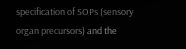specification of SOPs (sensory organ precursors) and the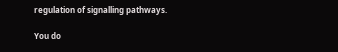regulation of signalling pathways.

You do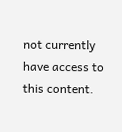not currently have access to this content.